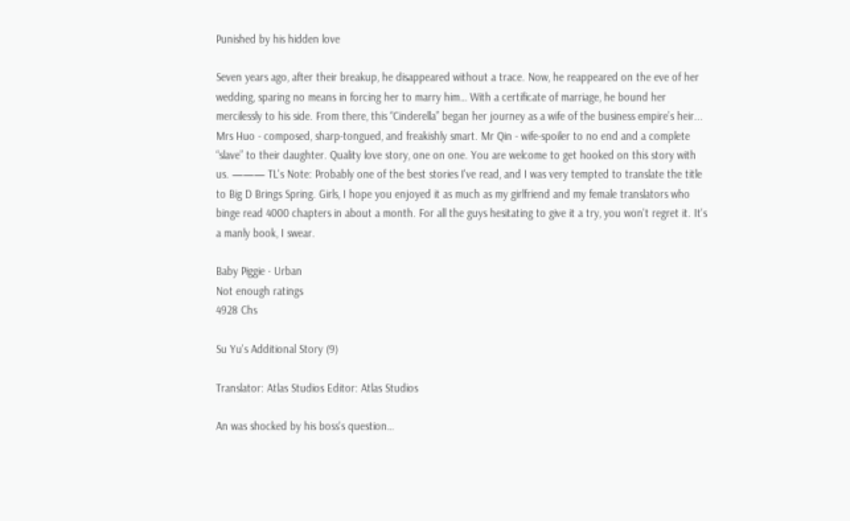Punished by his hidden love

Seven years ago, after their breakup, he disappeared without a trace. Now, he reappeared on the eve of her wedding, sparing no means in forcing her to marry him… With a certificate of marriage, he bound her mercilessly to his side. From there, this “Cinderella” began her journey as a wife of the business empire’s heir... Mrs Huo - composed, sharp-tongued, and freakishly smart. Mr Qin - wife-spoiler to no end and a complete “slave” to their daughter. Quality love story, one on one. You are welcome to get hooked on this story with us. ——— TL's Note: Probably one of the best stories I've read, and I was very tempted to translate the title to Big D Brings Spring. Girls, I hope you enjoyed it as much as my girlfriend and my female translators who binge read 4000 chapters in about a month. For all the guys hesitating to give it a try, you won't regret it. It's a manly book, I swear.

Baby Piggie · Urban
Not enough ratings
4928 Chs

Su Yu's Additional Story (9)

Translator: Atlas Studios Editor: Atlas Studios

An was shocked by his boss's question…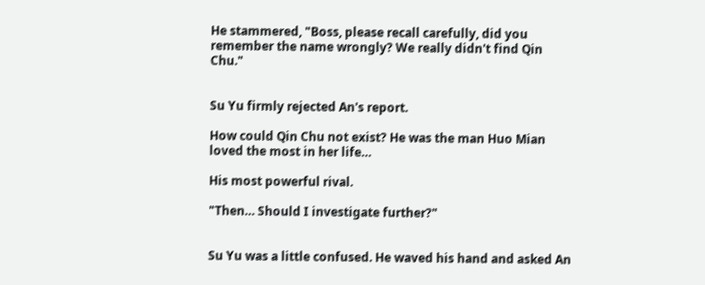He stammered, "Boss, please recall carefully, did you remember the name wrongly? We really didn't find Qin Chu."


Su Yu firmly rejected An's report.

How could Qin Chu not exist? He was the man Huo Mian loved the most in her life…

His most powerful rival.

"Then… Should I investigate further?"


Su Yu was a little confused. He waved his hand and asked An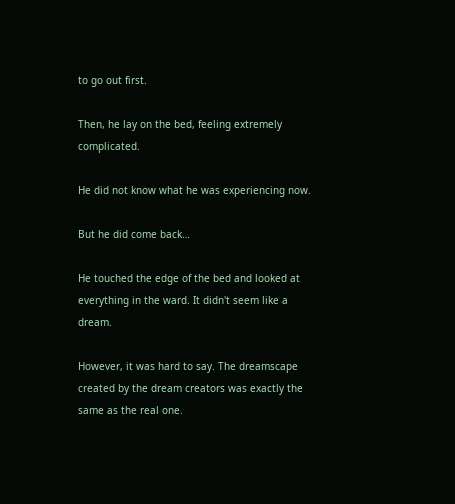to go out first.

Then, he lay on the bed, feeling extremely complicated.

He did not know what he was experiencing now.

But he did come back…

He touched the edge of the bed and looked at everything in the ward. It didn't seem like a dream.

However, it was hard to say. The dreamscape created by the dream creators was exactly the same as the real one.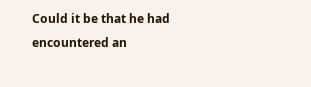Could it be that he had encountered an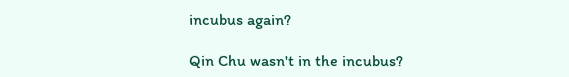incubus again?

Qin Chu wasn't in the incubus?